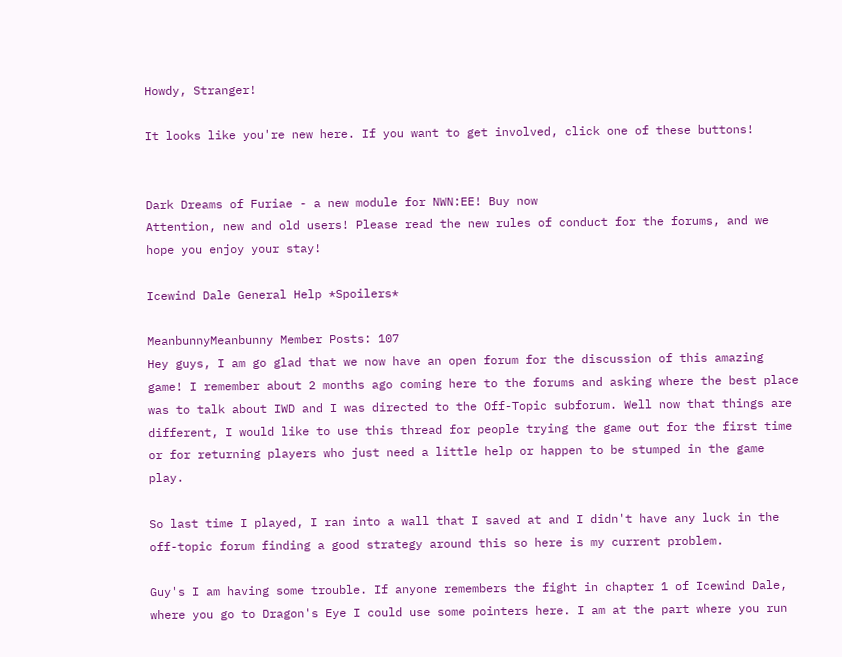Howdy, Stranger!

It looks like you're new here. If you want to get involved, click one of these buttons!


Dark Dreams of Furiae - a new module for NWN:EE! Buy now
Attention, new and old users! Please read the new rules of conduct for the forums, and we hope you enjoy your stay!

Icewind Dale General Help *Spoilers*

MeanbunnyMeanbunny Member Posts: 107
Hey guys, I am go glad that we now have an open forum for the discussion of this amazing game! I remember about 2 months ago coming here to the forums and asking where the best place was to talk about IWD and I was directed to the Off-Topic subforum. Well now that things are different, I would like to use this thread for people trying the game out for the first time or for returning players who just need a little help or happen to be stumped in the game play.

So last time I played, I ran into a wall that I saved at and I didn't have any luck in the off-topic forum finding a good strategy around this so here is my current problem.

Guy's I am having some trouble. If anyone remembers the fight in chapter 1 of Icewind Dale, where you go to Dragon's Eye I could use some pointers here. I am at the part where you run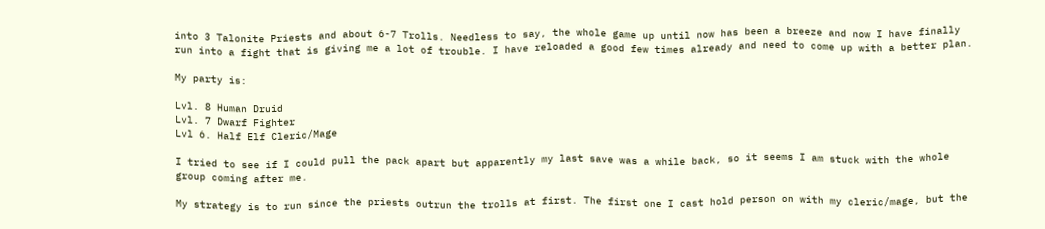into 3 Talonite Priests and about 6-7 Trolls. Needless to say, the whole game up until now has been a breeze and now I have finally run into a fight that is giving me a lot of trouble. I have reloaded a good few times already and need to come up with a better plan.

My party is:

Lvl. 8 Human Druid
Lvl. 7 Dwarf Fighter
Lvl 6. Half Elf Cleric/Mage

I tried to see if I could pull the pack apart but apparently my last save was a while back, so it seems I am stuck with the whole group coming after me.

My strategy is to run since the priests outrun the trolls at first. The first one I cast hold person on with my cleric/mage, but the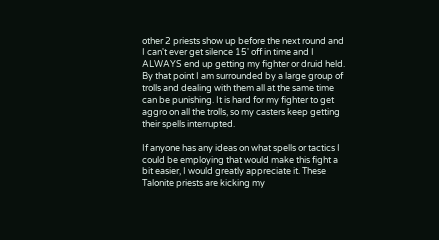other 2 priests show up before the next round and I can't ever get silence 15' off in time and I ALWAYS end up getting my fighter or druid held. By that point I am surrounded by a large group of trolls and dealing with them all at the same time can be punishing. It is hard for my fighter to get aggro on all the trolls, so my casters keep getting their spells interrupted.

If anyone has any ideas on what spells or tactics I could be employing that would make this fight a bit easier, I would greatly appreciate it. These Talonite priests are kicking my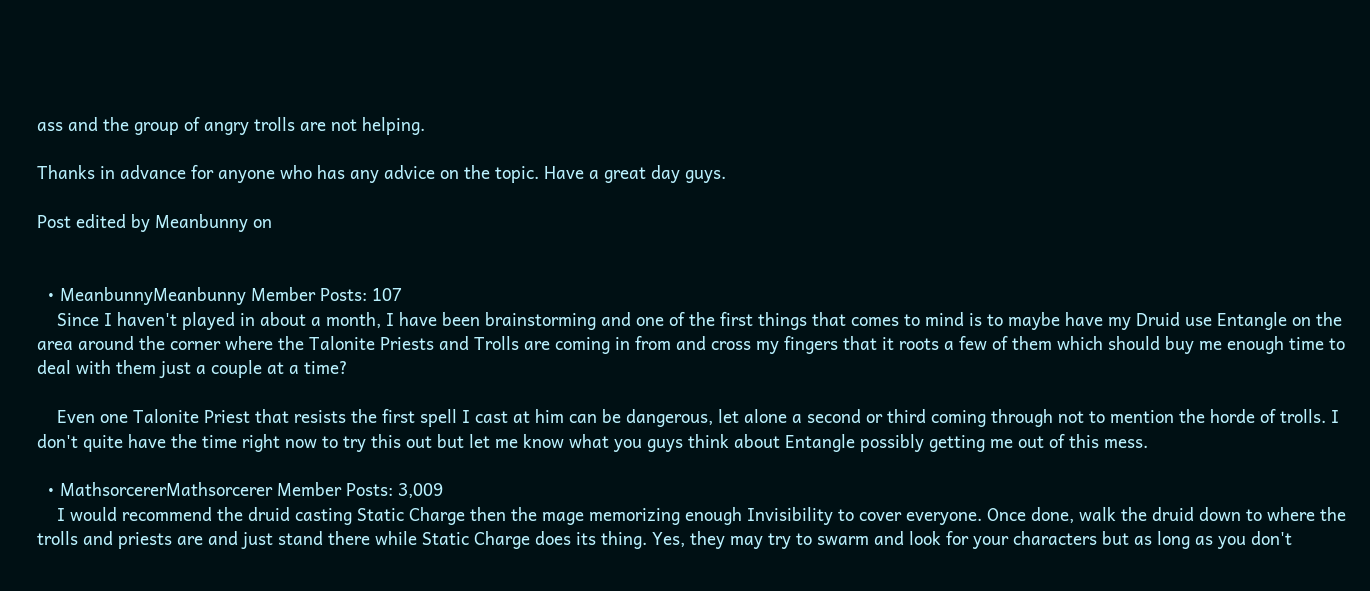ass and the group of angry trolls are not helping.

Thanks in advance for anyone who has any advice on the topic. Have a great day guys.

Post edited by Meanbunny on


  • MeanbunnyMeanbunny Member Posts: 107
    Since I haven't played in about a month, I have been brainstorming and one of the first things that comes to mind is to maybe have my Druid use Entangle on the area around the corner where the Talonite Priests and Trolls are coming in from and cross my fingers that it roots a few of them which should buy me enough time to deal with them just a couple at a time?

    Even one Talonite Priest that resists the first spell I cast at him can be dangerous, let alone a second or third coming through not to mention the horde of trolls. I don't quite have the time right now to try this out but let me know what you guys think about Entangle possibly getting me out of this mess.

  • MathsorcererMathsorcerer Member Posts: 3,009
    I would recommend the druid casting Static Charge then the mage memorizing enough Invisibility to cover everyone. Once done, walk the druid down to where the trolls and priests are and just stand there while Static Charge does its thing. Yes, they may try to swarm and look for your characters but as long as you don't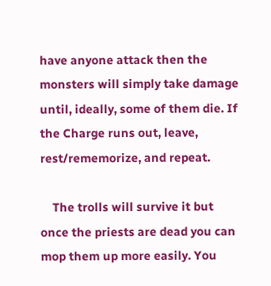have anyone attack then the monsters will simply take damage until, ideally, some of them die. If the Charge runs out, leave, rest/rememorize, and repeat.

    The trolls will survive it but once the priests are dead you can mop them up more easily. You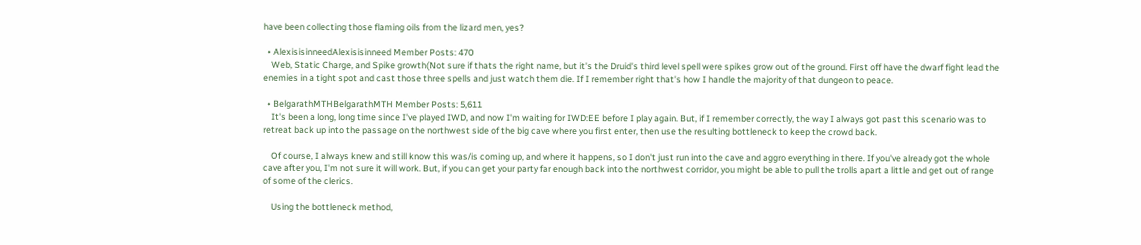have been collecting those flaming oils from the lizard men, yes?

  • AlexisisinneedAlexisisinneed Member Posts: 470
    Web, Static Charge, and Spike growth(Not sure if thats the right name, but it's the Druid's third level spell were spikes grow out of the ground. First off have the dwarf fight lead the enemies in a tight spot and cast those three spells and just watch them die. If I remember right that's how I handle the majority of that dungeon to peace.

  • BelgarathMTHBelgarathMTH Member Posts: 5,611
    It's been a long, long time since I've played IWD, and now I'm waiting for IWD:EE before I play again. But, if I remember correctly, the way I always got past this scenario was to retreat back up into the passage on the northwest side of the big cave where you first enter, then use the resulting bottleneck to keep the crowd back.

    Of course, I always knew and still know this was/is coming up, and where it happens, so I don't just run into the cave and aggro everything in there. If you've already got the whole cave after you, I'm not sure it will work. But, if you can get your party far enough back into the northwest corridor, you might be able to pull the trolls apart a little and get out of range of some of the clerics.

    Using the bottleneck method,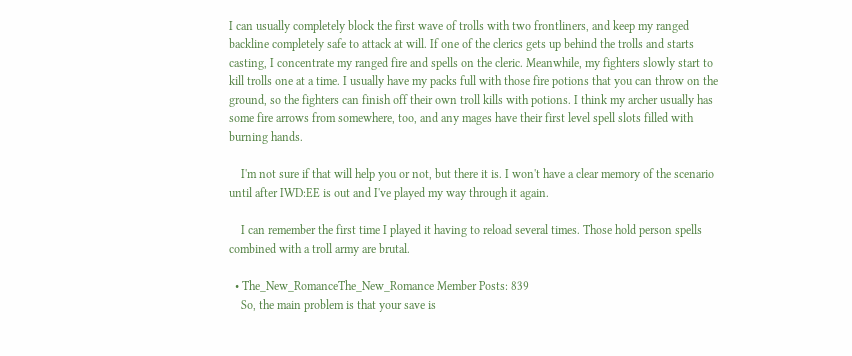I can usually completely block the first wave of trolls with two frontliners, and keep my ranged backline completely safe to attack at will. If one of the clerics gets up behind the trolls and starts casting, I concentrate my ranged fire and spells on the cleric. Meanwhile, my fighters slowly start to kill trolls one at a time. I usually have my packs full with those fire potions that you can throw on the ground, so the fighters can finish off their own troll kills with potions. I think my archer usually has some fire arrows from somewhere, too, and any mages have their first level spell slots filled with burning hands.

    I'm not sure if that will help you or not, but there it is. I won't have a clear memory of the scenario until after IWD:EE is out and I've played my way through it again.

    I can remember the first time I played it having to reload several times. Those hold person spells combined with a troll army are brutal.

  • The_New_RomanceThe_New_Romance Member Posts: 839
    So, the main problem is that your save is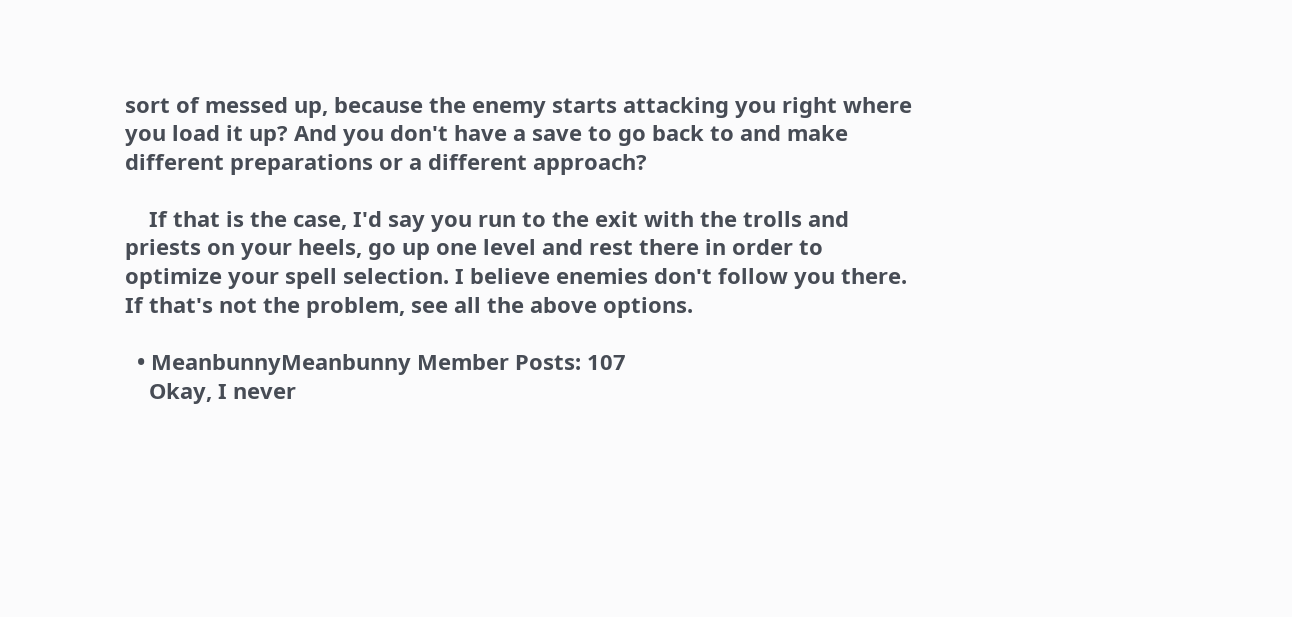sort of messed up, because the enemy starts attacking you right where you load it up? And you don't have a save to go back to and make different preparations or a different approach?

    If that is the case, I'd say you run to the exit with the trolls and priests on your heels, go up one level and rest there in order to optimize your spell selection. I believe enemies don't follow you there. If that's not the problem, see all the above options.

  • MeanbunnyMeanbunny Member Posts: 107
    Okay, I never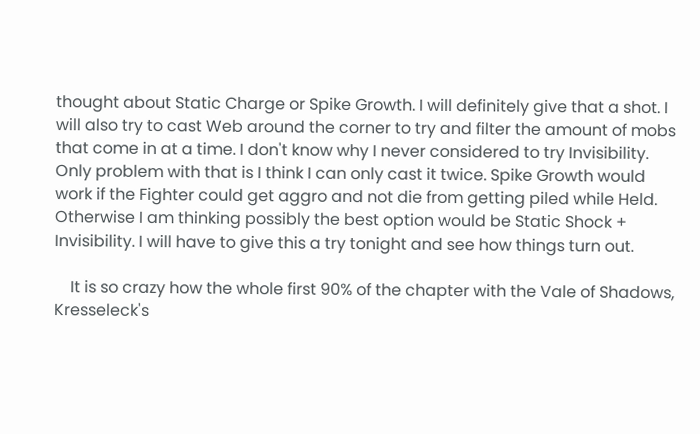thought about Static Charge or Spike Growth. I will definitely give that a shot. I will also try to cast Web around the corner to try and filter the amount of mobs that come in at a time. I don't know why I never considered to try Invisibility. Only problem with that is I think I can only cast it twice. Spike Growth would work if the Fighter could get aggro and not die from getting piled while Held. Otherwise I am thinking possibly the best option would be Static Shock + Invisibility. I will have to give this a try tonight and see how things turn out.

    It is so crazy how the whole first 90% of the chapter with the Vale of Shadows, Kresseleck's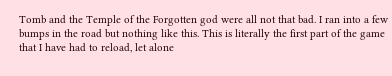Tomb and the Temple of the Forgotten god were all not that bad. I ran into a few bumps in the road but nothing like this. This is literally the first part of the game that I have had to reload, let alone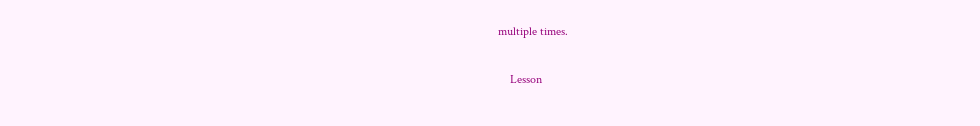multiple times.

    Lesson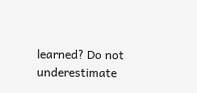learned? Do not underestimate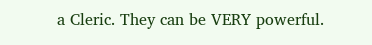a Cleric. They can be VERY powerful.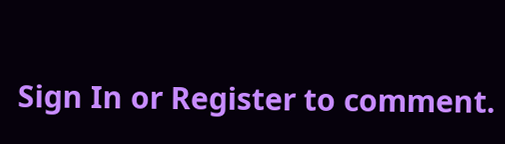Sign In or Register to comment.